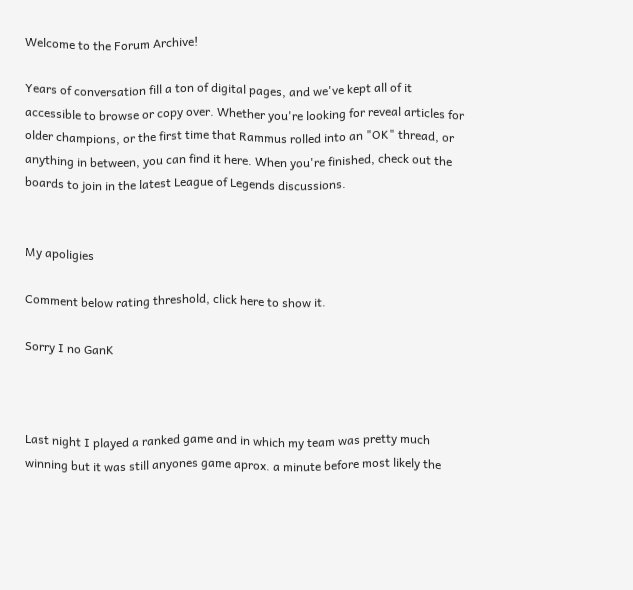Welcome to the Forum Archive!

Years of conversation fill a ton of digital pages, and we've kept all of it accessible to browse or copy over. Whether you're looking for reveal articles for older champions, or the first time that Rammus rolled into an "OK" thread, or anything in between, you can find it here. When you're finished, check out the boards to join in the latest League of Legends discussions.


My apoligies

Comment below rating threshold, click here to show it.

Sorry I no GanK



Last night I played a ranked game and in which my team was pretty much winning but it was still anyones game aprox. a minute before most likely the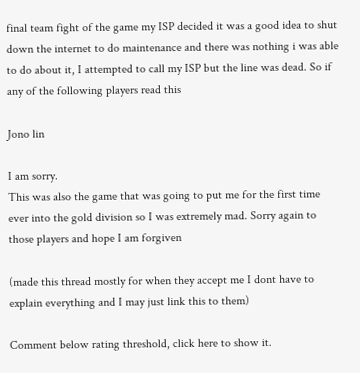final team fight of the game my ISP decided it was a good idea to shut down the internet to do maintenance and there was nothing i was able to do about it, I attempted to call my ISP but the line was dead. So if any of the following players read this

Jono lin

I am sorry.
This was also the game that was going to put me for the first time ever into the gold division so I was extremely mad. Sorry again to those players and hope I am forgiven

(made this thread mostly for when they accept me I dont have to explain everything and I may just link this to them)

Comment below rating threshold, click here to show it.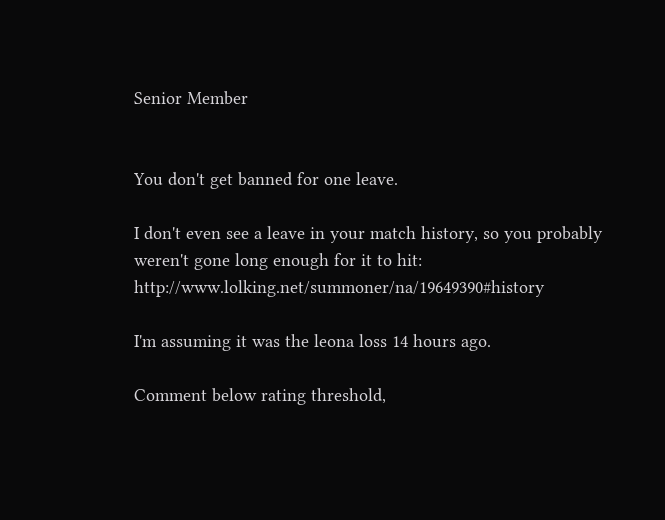Senior Member


You don't get banned for one leave.

I don't even see a leave in your match history, so you probably weren't gone long enough for it to hit: http://www.lolking.net/summoner/na/19649390#history

I'm assuming it was the leona loss 14 hours ago.

Comment below rating threshold,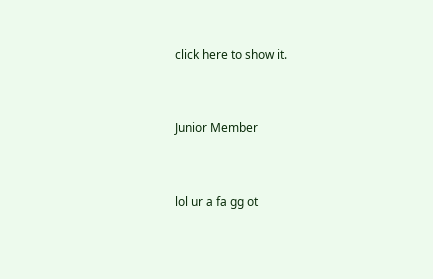click here to show it.


Junior Member


lol ur a fa gg ot